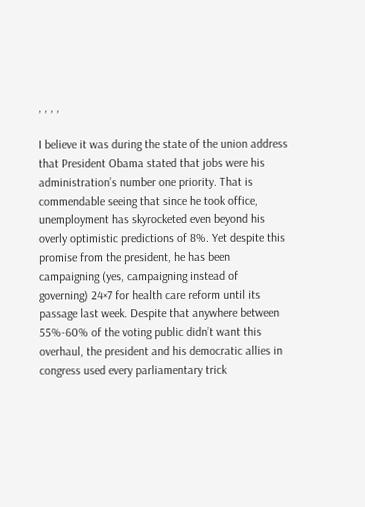, , , ,

I believe it was during the state of the union address that President Obama stated that jobs were his administration’s number one priority. That is commendable seeing that since he took office, unemployment has skyrocketed even beyond his overly optimistic predictions of 8%. Yet despite this promise from the president, he has been campaigning (yes, campaigning instead of governing) 24×7 for health care reform until its passage last week. Despite that anywhere between 55%-60% of the voting public didn’t want this overhaul, the president and his democratic allies in congress used every parliamentary trick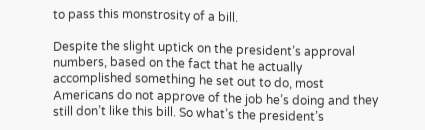to pass this monstrosity of a bill.

Despite the slight uptick on the president’s approval numbers, based on the fact that he actually accomplished something he set out to do, most Americans do not approve of the job he’s doing and they still don’t like this bill. So what’s the president’s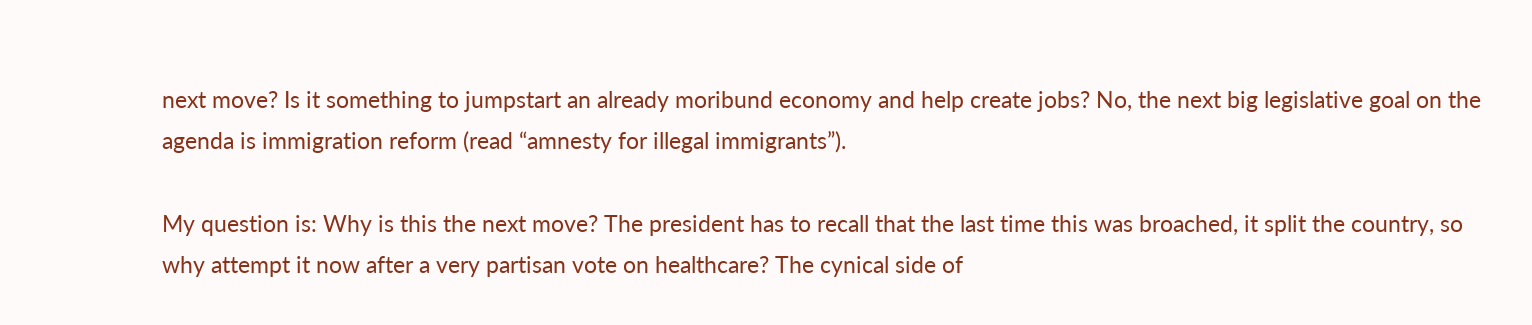next move? Is it something to jumpstart an already moribund economy and help create jobs? No, the next big legislative goal on the agenda is immigration reform (read “amnesty for illegal immigrants”).

My question is: Why is this the next move? The president has to recall that the last time this was broached, it split the country, so why attempt it now after a very partisan vote on healthcare? The cynical side of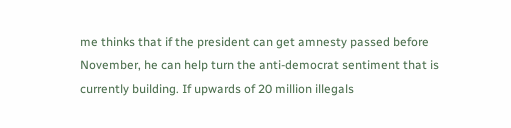me thinks that if the president can get amnesty passed before November, he can help turn the anti-democrat sentiment that is currently building. If upwards of 20 million illegals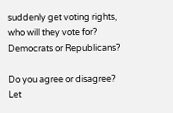suddenly get voting rights, who will they vote for? Democrats or Republicans?

Do you agree or disagree? Let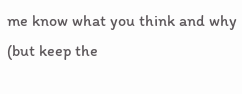me know what you think and why (but keep the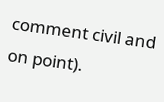comment civil and on point).